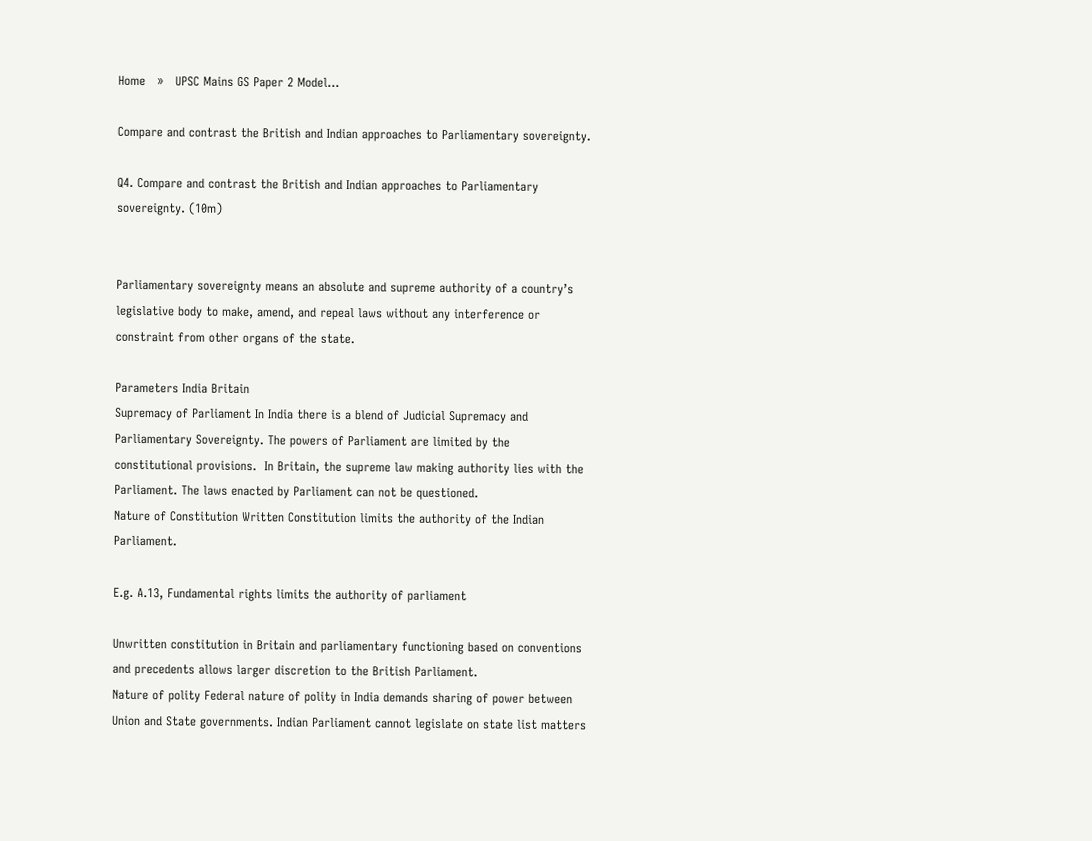Home   »   UPSC Mains GS Paper 2 Model...

Compare and contrast the British and Indian approaches to Parliamentary sovereignty.

Q4. Compare and contrast the British and Indian approaches to Parliamentary sovereignty. (10m)


Parliamentary sovereignty means an absolute and supreme authority of a country’s legislative body to make, amend, and repeal laws without any interference or constraint from other organs of the state.

Parameters India Britain
Supremacy of Parliament In India there is a blend of Judicial Supremacy and Parliamentary Sovereignty. The powers of Parliament are limited by the constitutional provisions.  In Britain, the supreme law making authority lies with the Parliament. The laws enacted by Parliament can not be questioned.
Nature of Constitution Written Constitution limits the authority of the Indian Parliament.

E.g. A.13, Fundamental rights limits the authority of parliament

Unwritten constitution in Britain and parliamentary functioning based on conventions and precedents allows larger discretion to the British Parliament.
Nature of polity Federal nature of polity in India demands sharing of power between Union and State governments. Indian Parliament cannot legislate on state list matters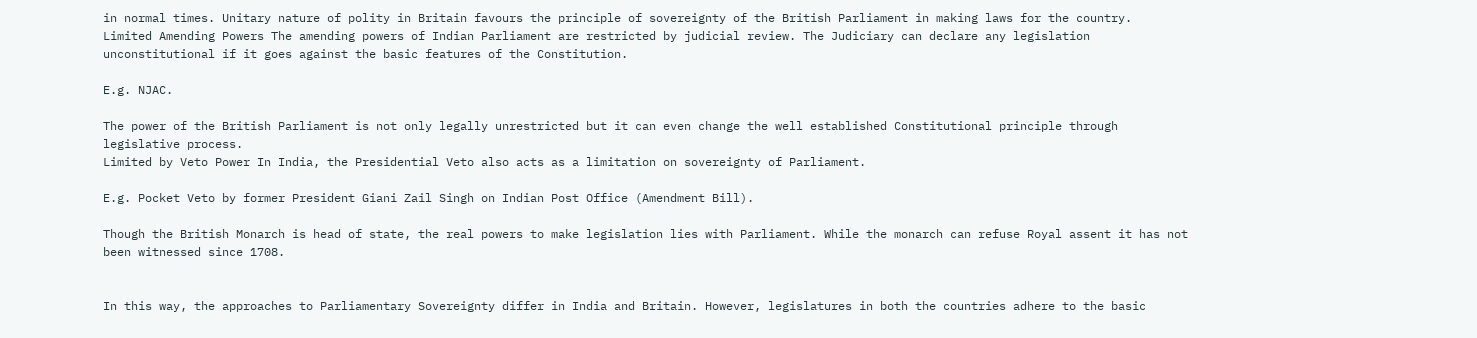in normal times. Unitary nature of polity in Britain favours the principle of sovereignty of the British Parliament in making laws for the country.
Limited Amending Powers The amending powers of Indian Parliament are restricted by judicial review. The Judiciary can declare any legislation unconstitutional if it goes against the basic features of the Constitution.

E.g. NJAC.

The power of the British Parliament is not only legally unrestricted but it can even change the well established Constitutional principle through legislative process.
Limited by Veto Power In India, the Presidential Veto also acts as a limitation on sovereignty of Parliament.

E.g. Pocket Veto by former President Giani Zail Singh on Indian Post Office (Amendment Bill).

Though the British Monarch is head of state, the real powers to make legislation lies with Parliament. While the monarch can refuse Royal assent it has not been witnessed since 1708.


In this way, the approaches to Parliamentary Sovereignty differ in India and Britain. However, legislatures in both the countries adhere to the basic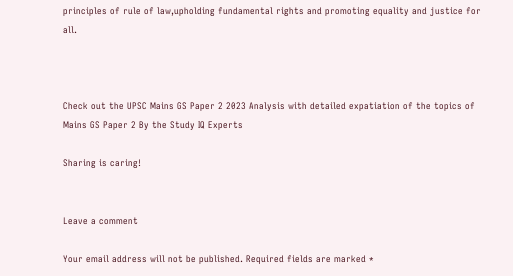principles of rule of law,upholding fundamental rights and promoting equality and justice for all.



Check out the UPSC Mains GS Paper 2 2023 Analysis with detailed expatiation of the topics of Mains GS Paper 2 By the Study IQ Experts

Sharing is caring!


Leave a comment

Your email address will not be published. Required fields are marked *